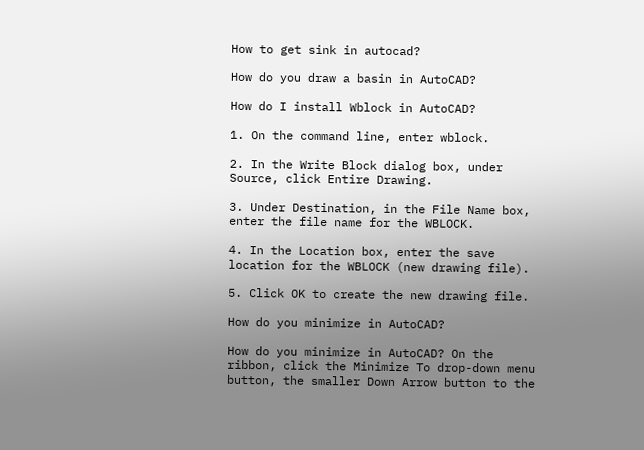How to get sink in autocad?

How do you draw a basin in AutoCAD?

How do I install Wblock in AutoCAD?

1. On the command line, enter wblock.

2. In the Write Block dialog box, under Source, click Entire Drawing.

3. Under Destination, in the File Name box, enter the file name for the WBLOCK.

4. In the Location box, enter the save location for the WBLOCK (new drawing file).

5. Click OK to create the new drawing file.

How do you minimize in AutoCAD?

How do you minimize in AutoCAD? On the ribbon, click the Minimize To drop-down menu button, the smaller Down Arrow button to the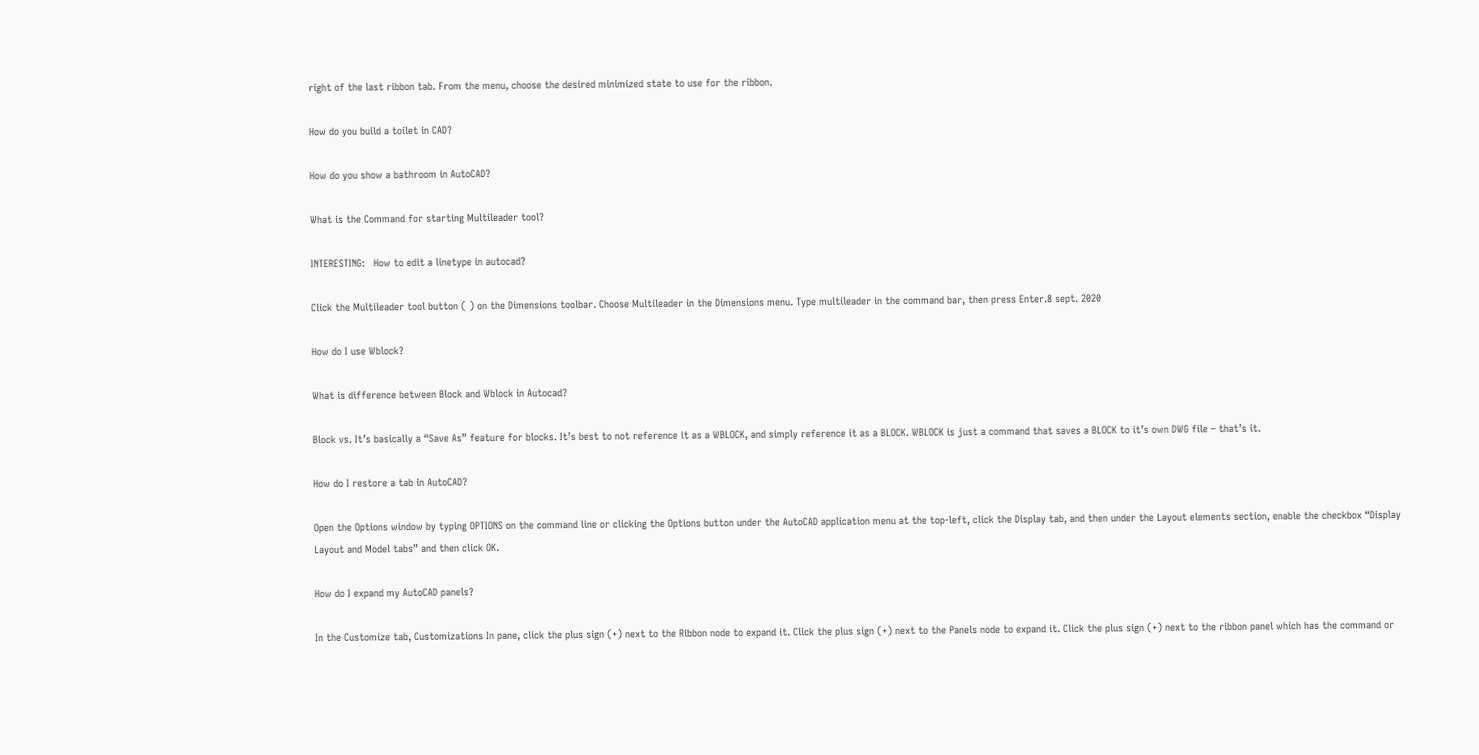right of the last ribbon tab. From the menu, choose the desired minimized state to use for the ribbon.

How do you build a toilet in CAD?

How do you show a bathroom in AutoCAD?

What is the Command for starting Multileader tool?

INTERESTING:   How to edit a linetype in autocad?

Click the Multileader tool button ( ) on the Dimensions toolbar. Choose Multileader in the Dimensions menu. Type multileader in the command bar, then press Enter.8 sept. 2020

How do I use Wblock?

What is difference between Block and Wblock in Autocad?

Block vs. It’s basically a “Save As” feature for blocks. It’s best to not reference it as a WBLOCK, and simply reference it as a BLOCK. WBLOCK is just a command that saves a BLOCK to it’s own DWG file – that’s it.

How do I restore a tab in AutoCAD?

Open the Options window by typing OPTIONS on the command line or clicking the Options button under the AutoCAD application menu at the top-left, click the Display tab, and then under the Layout elements section, enable the checkbox “Display Layout and Model tabs” and then click OK.

How do I expand my AutoCAD panels?

In the Customize tab, Customizations In pane, click the plus sign (+) next to the Ribbon node to expand it. Click the plus sign (+) next to the Panels node to expand it. Click the plus sign (+) next to the ribbon panel which has the command or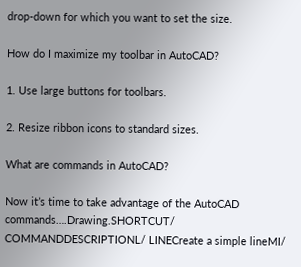drop-down for which you want to set the size.

How do I maximize my toolbar in AutoCAD?

1. Use large buttons for toolbars.

2. Resize ribbon icons to standard sizes.

What are commands in AutoCAD?

Now it’s time to take advantage of the AutoCAD commands….Drawing.SHORTCUT/ COMMANDDESCRIPTIONL/ LINECreate a simple lineMI/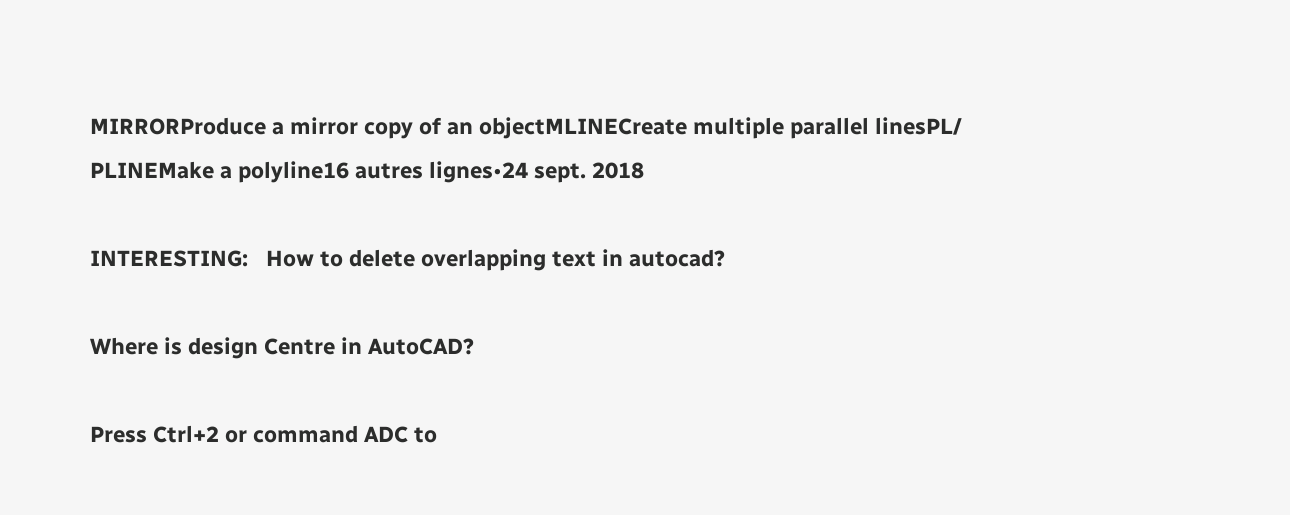MIRRORProduce a mirror copy of an objectMLINECreate multiple parallel linesPL/ PLINEMake a polyline16 autres lignes•24 sept. 2018

INTERESTING:   How to delete overlapping text in autocad?

Where is design Centre in AutoCAD?

Press Ctrl+2 or command ADC to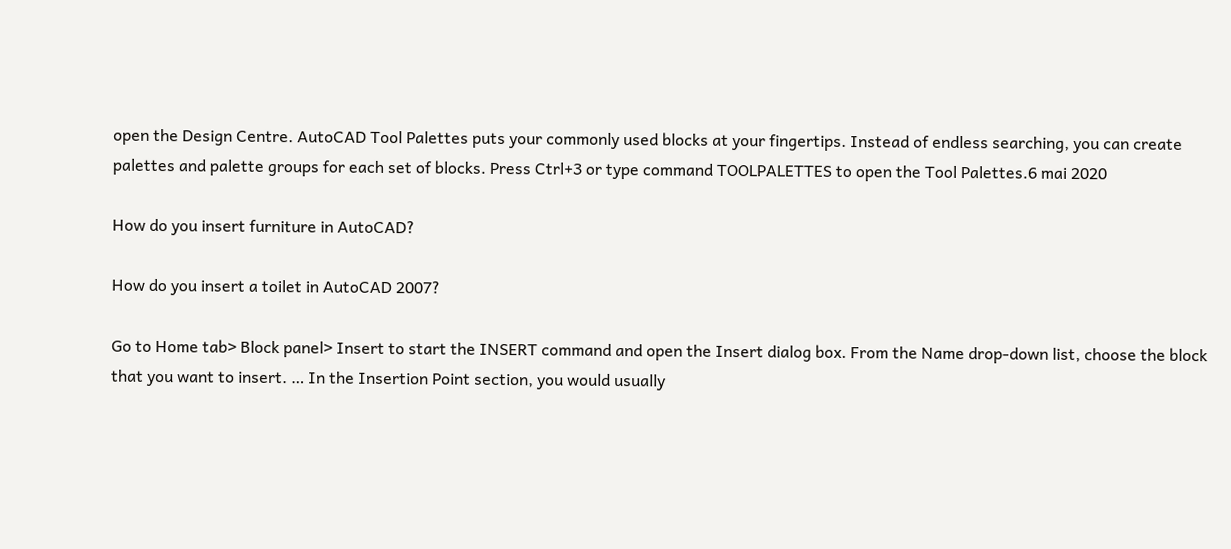open the Design Centre. AutoCAD Tool Palettes puts your commonly used blocks at your fingertips. Instead of endless searching, you can create palettes and palette groups for each set of blocks. Press Ctrl+3 or type command TOOLPALETTES to open the Tool Palettes.6 mai 2020

How do you insert furniture in AutoCAD?

How do you insert a toilet in AutoCAD 2007?

Go to Home tab> Block panel> Insert to start the INSERT command and open the Insert dialog box. From the Name drop-down list, choose the block that you want to insert. … In the Insertion Point section, you would usually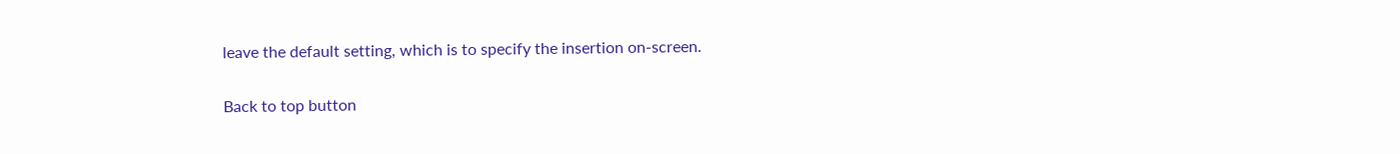leave the default setting, which is to specify the insertion on-screen.

Back to top button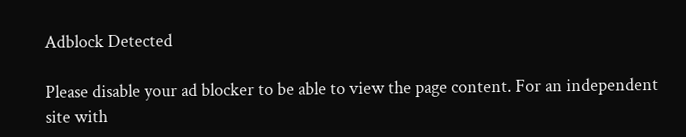Adblock Detected

Please disable your ad blocker to be able to view the page content. For an independent site with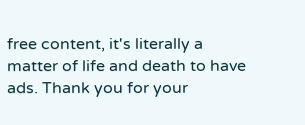free content, it's literally a matter of life and death to have ads. Thank you for your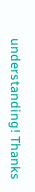understanding! Thanks